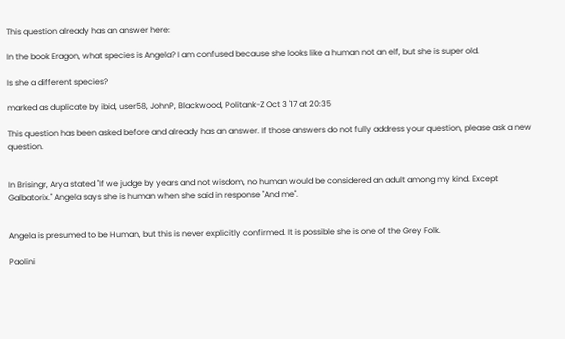This question already has an answer here:

In the book Eragon, what species is Angela? I am confused because she looks like a human not an elf, but she is super old.

Is she a different species?

marked as duplicate by ibid, user58, JohnP, Blackwood, Politank-Z Oct 3 '17 at 20:35

This question has been asked before and already has an answer. If those answers do not fully address your question, please ask a new question.


In Brisingr, Arya stated "If we judge by years and not wisdom, no human would be considered an adult among my kind. Except Galbatorix." Angela says she is human when she said in response "And me".


Angela is presumed to be Human, but this is never explicitly confirmed. It is possible she is one of the Grey Folk.

Paolini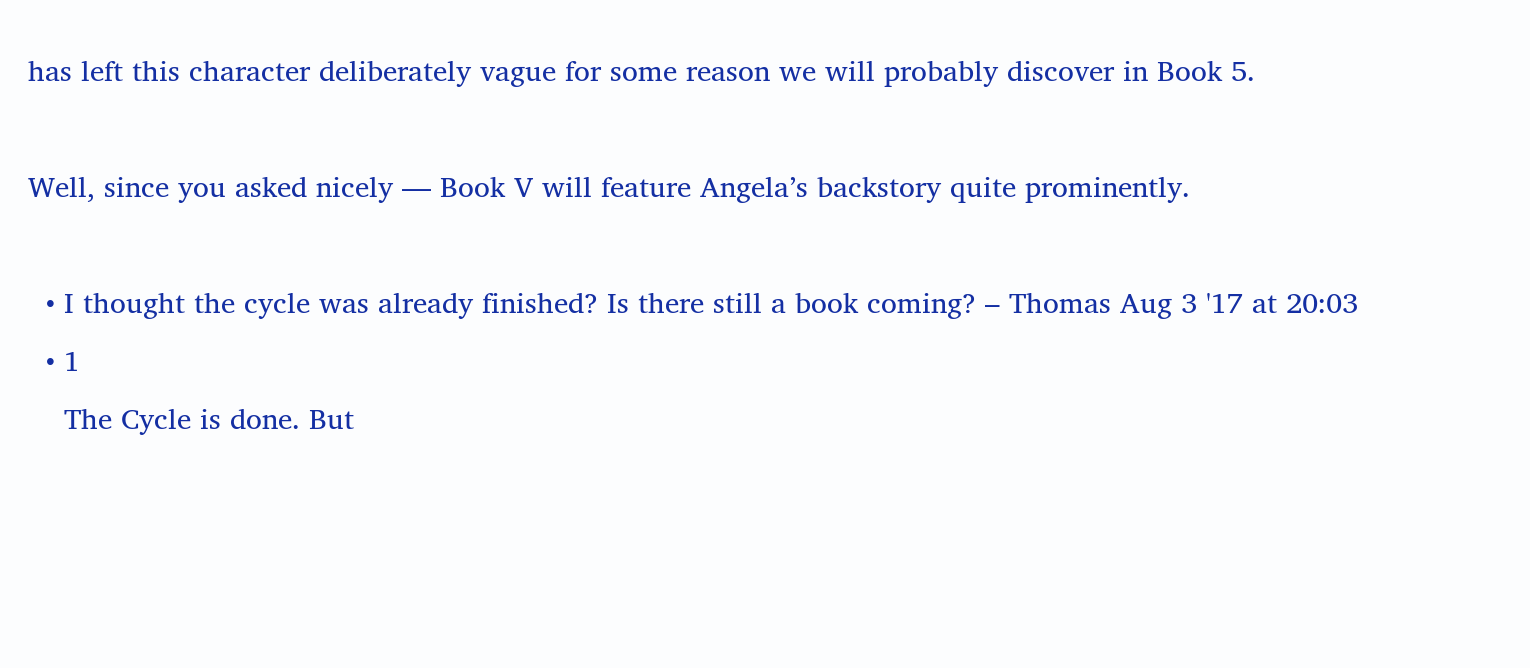has left this character deliberately vague for some reason we will probably discover in Book 5.

Well, since you asked nicely — Book V will feature Angela’s backstory quite prominently.

  • I thought the cycle was already finished? Is there still a book coming? – Thomas Aug 3 '17 at 20:03
  • 1
    The Cycle is done. But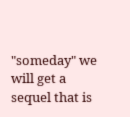"someday" we will get a sequel that is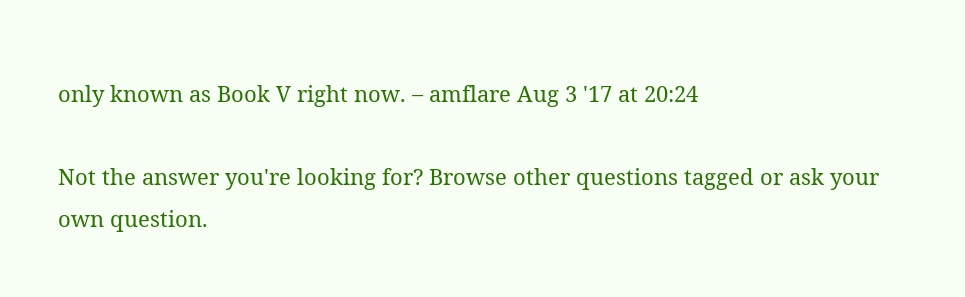only known as Book V right now. – amflare Aug 3 '17 at 20:24

Not the answer you're looking for? Browse other questions tagged or ask your own question.